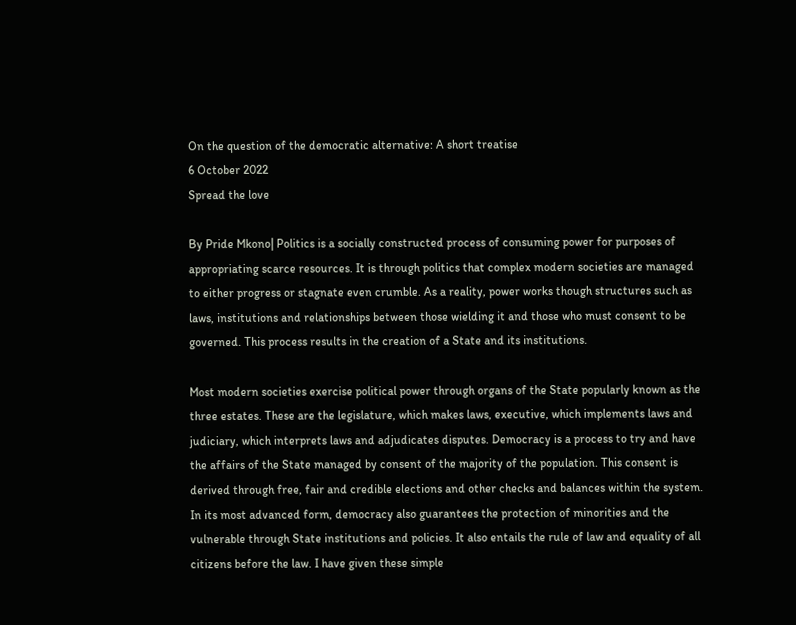On the question of the democratic alternative: A short treatise
6 October 2022
Spread the love

By Pride Mkono| Politics is a socially constructed process of consuming power for purposes of appropriating scarce resources. It is through politics that complex modern societies are managed to either progress or stagnate even crumble. As a reality, power works though structures such as laws, institutions and relationships between those wielding it and those who must consent to be governed. This process results in the creation of a State and its institutions.

Most modern societies exercise political power through organs of the State popularly known as the three estates. These are the legislature, which makes laws, executive, which implements laws and judiciary, which interprets laws and adjudicates disputes. Democracy is a process to try and have the affairs of the State managed by consent of the majority of the population. This consent is derived through free, fair and credible elections and other checks and balances within the system. In its most advanced form, democracy also guarantees the protection of minorities and the vulnerable through State institutions and policies. It also entails the rule of law and equality of all citizens before the law. I have given these simple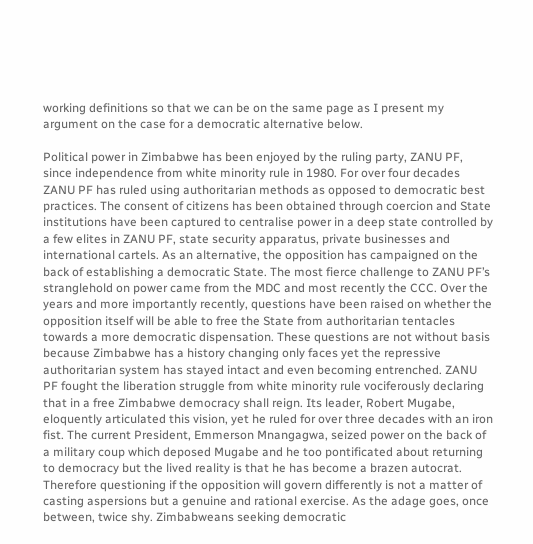working definitions so that we can be on the same page as I present my argument on the case for a democratic alternative below.

Political power in Zimbabwe has been enjoyed by the ruling party, ZANU PF, since independence from white minority rule in 1980. For over four decades ZANU PF has ruled using authoritarian methods as opposed to democratic best practices. The consent of citizens has been obtained through coercion and State institutions have been captured to centralise power in a deep state controlled by a few elites in ZANU PF, state security apparatus, private businesses and international cartels. As an alternative, the opposition has campaigned on the back of establishing a democratic State. The most fierce challenge to ZANU PF’s stranglehold on power came from the MDC and most recently the CCC. Over the years and more importantly recently, questions have been raised on whether the opposition itself will be able to free the State from authoritarian tentacles towards a more democratic dispensation. These questions are not without basis because Zimbabwe has a history changing only faces yet the repressive authoritarian system has stayed intact and even becoming entrenched. ZANU PF fought the liberation struggle from white minority rule vociferously declaring that in a free Zimbabwe democracy shall reign. Its leader, Robert Mugabe, eloquently articulated this vision, yet he ruled for over three decades with an iron fist. The current President, Emmerson Mnangagwa, seized power on the back of a military coup which deposed Mugabe and he too pontificated about returning to democracy but the lived reality is that he has become a brazen autocrat. Therefore questioning if the opposition will govern differently is not a matter of casting aspersions but a genuine and rational exercise. As the adage goes, once between, twice shy. Zimbabweans seeking democratic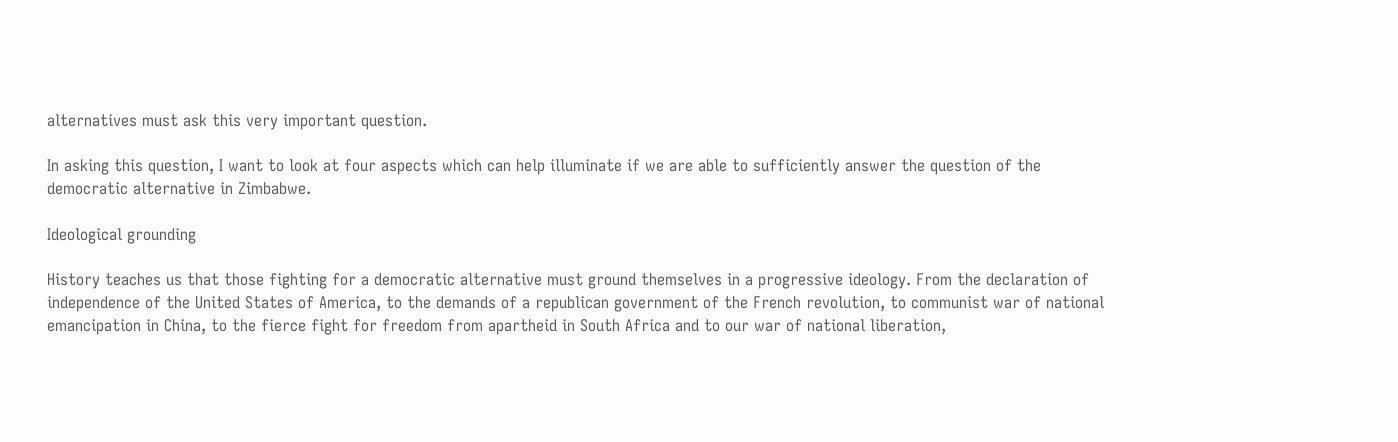alternatives must ask this very important question.

In asking this question, I want to look at four aspects which can help illuminate if we are able to sufficiently answer the question of the democratic alternative in Zimbabwe.

Ideological grounding

History teaches us that those fighting for a democratic alternative must ground themselves in a progressive ideology. From the declaration of independence of the United States of America, to the demands of a republican government of the French revolution, to communist war of national emancipation in China, to the fierce fight for freedom from apartheid in South Africa and to our war of national liberation,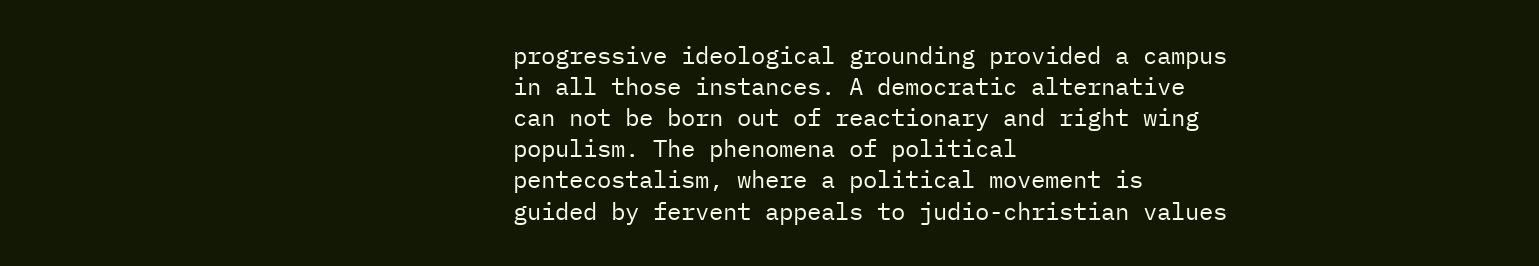progressive ideological grounding provided a campus in all those instances. A democratic alternative can not be born out of reactionary and right wing populism. The phenomena of political pentecostalism, where a political movement is guided by fervent appeals to judio-christian values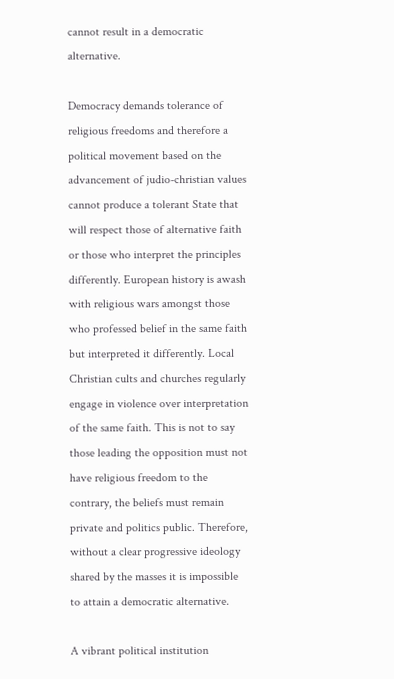cannot result in a democratic alternative.

Democracy demands tolerance of religious freedoms and therefore a political movement based on the advancement of judio-christian values cannot produce a tolerant State that will respect those of alternative faith or those who interpret the principles differently. European history is awash with religious wars amongst those who professed belief in the same faith but interpreted it differently. Local Christian cults and churches regularly engage in violence over interpretation of the same faith. This is not to say those leading the opposition must not have religious freedom to the contrary, the beliefs must remain private and politics public. Therefore, without a clear progressive ideology shared by the masses it is impossible to attain a democratic alternative.

A vibrant political institution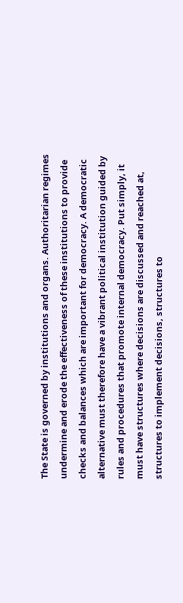The State is governed by institutions and organs. Authoritarian regimes undermine and erode the effectiveness of these institutions to provide checks and balances which are important for democracy. A democratic alternative must therefore have a vibrant political institution guided by rules and procedures that promote internal democracy. Put simply, it must have structures where decisions are discussed and reached at, structures to implement decisions, structures to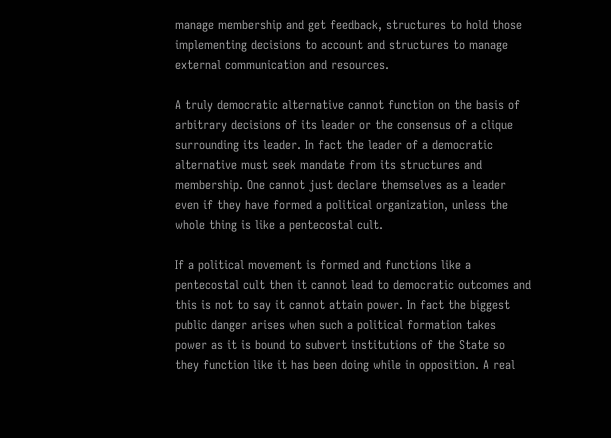manage membership and get feedback, structures to hold those implementing decisions to account and structures to manage external communication and resources.

A truly democratic alternative cannot function on the basis of arbitrary decisions of its leader or the consensus of a clique surrounding its leader. In fact the leader of a democratic alternative must seek mandate from its structures and membership. One cannot just declare themselves as a leader even if they have formed a political organization, unless the whole thing is like a pentecostal cult.

If a political movement is formed and functions like a pentecostal cult then it cannot lead to democratic outcomes and this is not to say it cannot attain power. In fact the biggest public danger arises when such a political formation takes power as it is bound to subvert institutions of the State so they function like it has been doing while in opposition. A real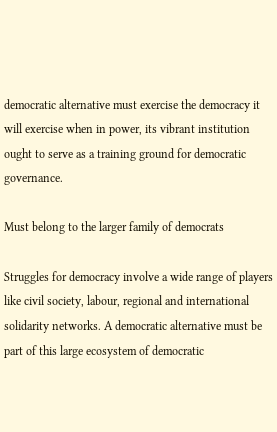democratic alternative must exercise the democracy it will exercise when in power, its vibrant institution ought to serve as a training ground for democratic governance.

Must belong to the larger family of democrats

Struggles for democracy involve a wide range of players like civil society, labour, regional and international solidarity networks. A democratic alternative must be part of this large ecosystem of democratic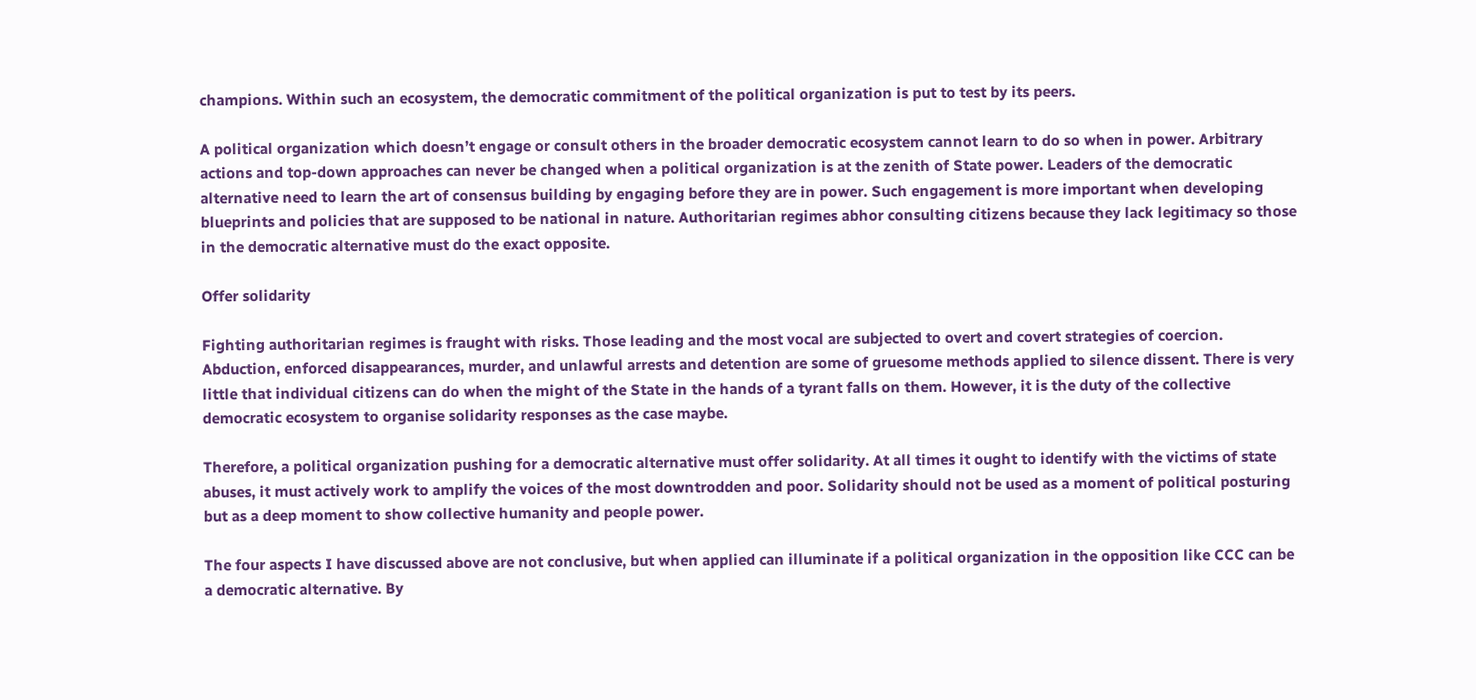champions. Within such an ecosystem, the democratic commitment of the political organization is put to test by its peers.

A political organization which doesn’t engage or consult others in the broader democratic ecosystem cannot learn to do so when in power. Arbitrary actions and top-down approaches can never be changed when a political organization is at the zenith of State power. Leaders of the democratic alternative need to learn the art of consensus building by engaging before they are in power. Such engagement is more important when developing blueprints and policies that are supposed to be national in nature. Authoritarian regimes abhor consulting citizens because they lack legitimacy so those in the democratic alternative must do the exact opposite.

Offer solidarity

Fighting authoritarian regimes is fraught with risks. Those leading and the most vocal are subjected to overt and covert strategies of coercion. Abduction, enforced disappearances, murder, and unlawful arrests and detention are some of gruesome methods applied to silence dissent. There is very little that individual citizens can do when the might of the State in the hands of a tyrant falls on them. However, it is the duty of the collective democratic ecosystem to organise solidarity responses as the case maybe.

Therefore, a political organization pushing for a democratic alternative must offer solidarity. At all times it ought to identify with the victims of state abuses, it must actively work to amplify the voices of the most downtrodden and poor. Solidarity should not be used as a moment of political posturing but as a deep moment to show collective humanity and people power.

The four aspects I have discussed above are not conclusive, but when applied can illuminate if a political organization in the opposition like CCC can be a democratic alternative. By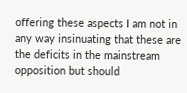offering these aspects I am not in any way insinuating that these are the deficits in the mainstream opposition but should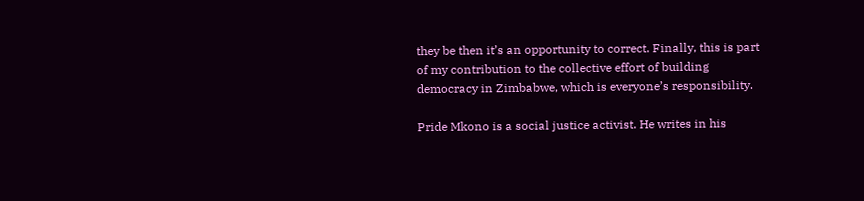they be then it’s an opportunity to correct. Finally, this is part of my contribution to the collective effort of building democracy in Zimbabwe, which is everyone’s responsibility.

Pride Mkono is a social justice activist. He writes in his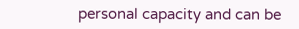personal capacity and can be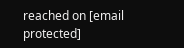reached on [email protected]